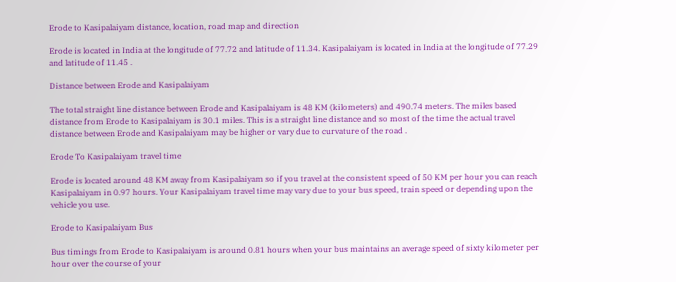Erode to Kasipalaiyam distance, location, road map and direction

Erode is located in India at the longitude of 77.72 and latitude of 11.34. Kasipalaiyam is located in India at the longitude of 77.29 and latitude of 11.45 .

Distance between Erode and Kasipalaiyam

The total straight line distance between Erode and Kasipalaiyam is 48 KM (kilometers) and 490.74 meters. The miles based distance from Erode to Kasipalaiyam is 30.1 miles. This is a straight line distance and so most of the time the actual travel distance between Erode and Kasipalaiyam may be higher or vary due to curvature of the road .

Erode To Kasipalaiyam travel time

Erode is located around 48 KM away from Kasipalaiyam so if you travel at the consistent speed of 50 KM per hour you can reach Kasipalaiyam in 0.97 hours. Your Kasipalaiyam travel time may vary due to your bus speed, train speed or depending upon the vehicle you use.

Erode to Kasipalaiyam Bus

Bus timings from Erode to Kasipalaiyam is around 0.81 hours when your bus maintains an average speed of sixty kilometer per hour over the course of your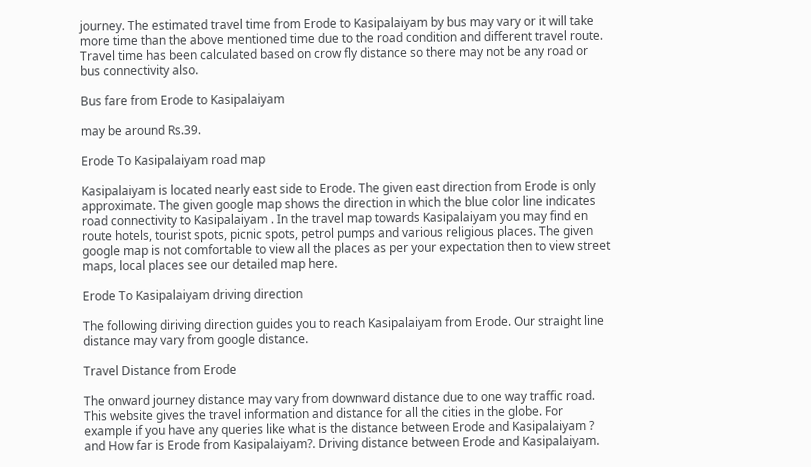journey. The estimated travel time from Erode to Kasipalaiyam by bus may vary or it will take more time than the above mentioned time due to the road condition and different travel route. Travel time has been calculated based on crow fly distance so there may not be any road or bus connectivity also.

Bus fare from Erode to Kasipalaiyam

may be around Rs.39.

Erode To Kasipalaiyam road map

Kasipalaiyam is located nearly east side to Erode. The given east direction from Erode is only approximate. The given google map shows the direction in which the blue color line indicates road connectivity to Kasipalaiyam . In the travel map towards Kasipalaiyam you may find en route hotels, tourist spots, picnic spots, petrol pumps and various religious places. The given google map is not comfortable to view all the places as per your expectation then to view street maps, local places see our detailed map here.

Erode To Kasipalaiyam driving direction

The following diriving direction guides you to reach Kasipalaiyam from Erode. Our straight line distance may vary from google distance.

Travel Distance from Erode

The onward journey distance may vary from downward distance due to one way traffic road. This website gives the travel information and distance for all the cities in the globe. For example if you have any queries like what is the distance between Erode and Kasipalaiyam ? and How far is Erode from Kasipalaiyam?. Driving distance between Erode and Kasipalaiyam.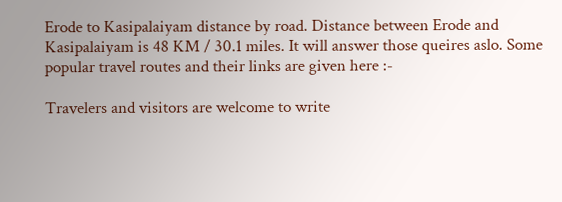Erode to Kasipalaiyam distance by road. Distance between Erode and Kasipalaiyam is 48 KM / 30.1 miles. It will answer those queires aslo. Some popular travel routes and their links are given here :-

Travelers and visitors are welcome to write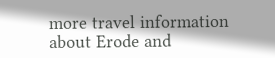more travel information about Erode and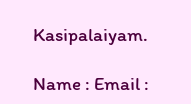Kasipalaiyam.

Name : Email :